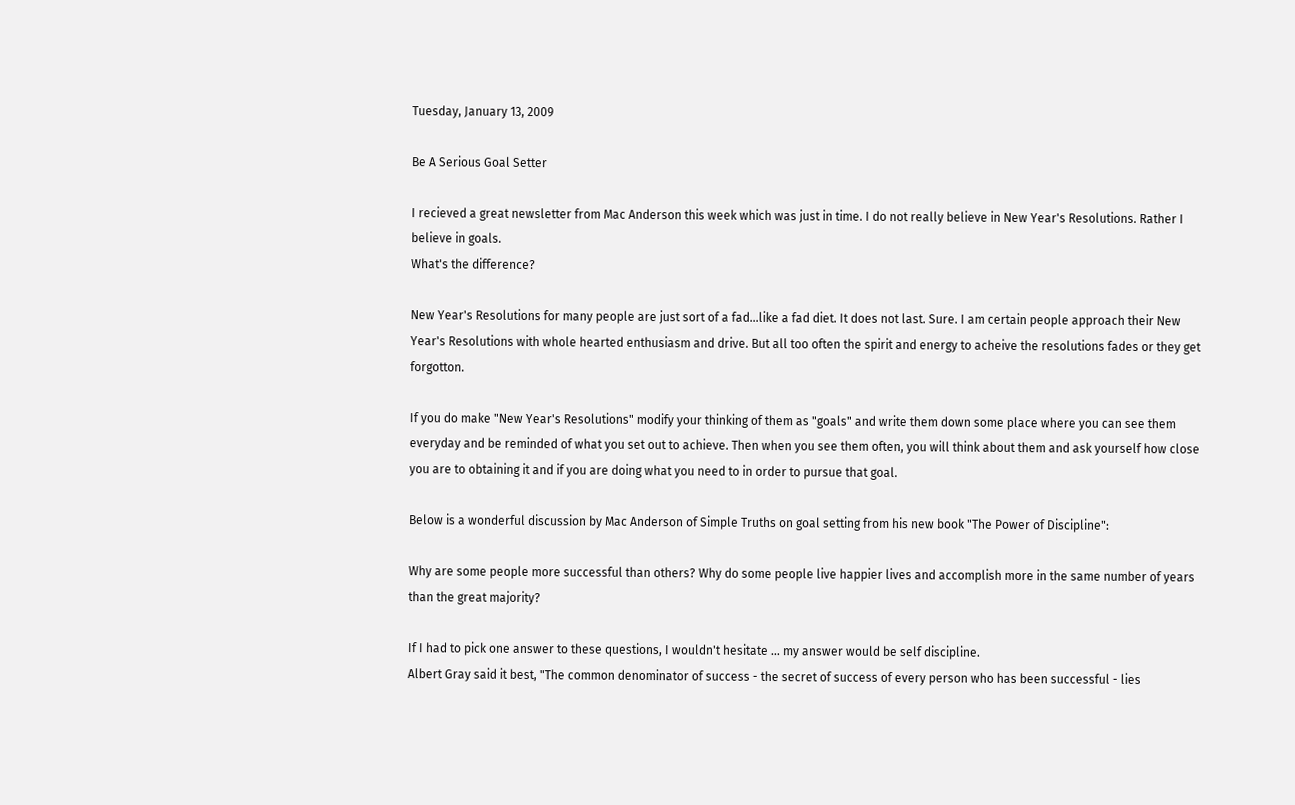Tuesday, January 13, 2009

Be A Serious Goal Setter

I recieved a great newsletter from Mac Anderson this week which was just in time. I do not really believe in New Year's Resolutions. Rather I believe in goals.
What's the difference?

New Year's Resolutions for many people are just sort of a fad...like a fad diet. It does not last. Sure. I am certain people approach their New Year's Resolutions with whole hearted enthusiasm and drive. But all too often the spirit and energy to acheive the resolutions fades or they get forgotton.

If you do make "New Year's Resolutions" modify your thinking of them as "goals" and write them down some place where you can see them everyday and be reminded of what you set out to achieve. Then when you see them often, you will think about them and ask yourself how close you are to obtaining it and if you are doing what you need to in order to pursue that goal.

Below is a wonderful discussion by Mac Anderson of Simple Truths on goal setting from his new book "The Power of Discipline":

Why are some people more successful than others? Why do some people live happier lives and accomplish more in the same number of years than the great majority?

If I had to pick one answer to these questions, I wouldn't hesitate ... my answer would be self discipline.
Albert Gray said it best, "The common denominator of success - the secret of success of every person who has been successful - lies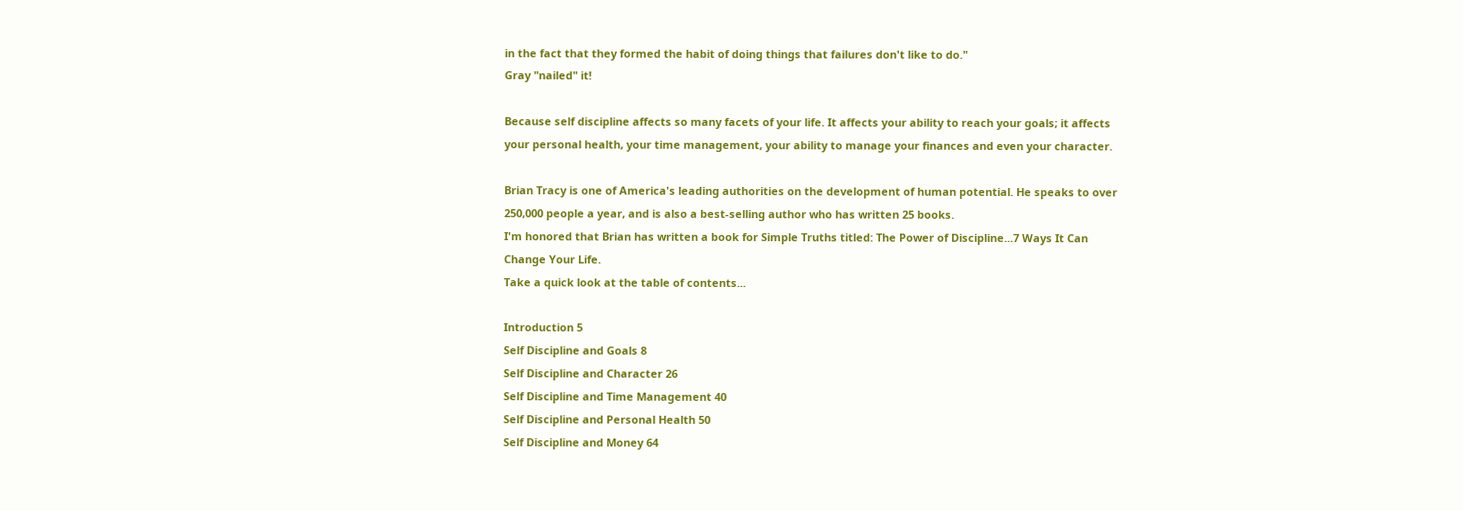in the fact that they formed the habit of doing things that failures don't like to do."
Gray "nailed" it!

Because self discipline affects so many facets of your life. It affects your ability to reach your goals; it affects your personal health, your time management, your ability to manage your finances and even your character.

Brian Tracy is one of America's leading authorities on the development of human potential. He speaks to over 250,000 people a year, and is also a best-selling author who has written 25 books.
I'm honored that Brian has written a book for Simple Truths titled: The Power of Discipline...7 Ways It Can Change Your Life.
Take a quick look at the table of contents...

Introduction 5
Self Discipline and Goals 8
Self Discipline and Character 26
Self Discipline and Time Management 40
Self Discipline and Personal Health 50
Self Discipline and Money 64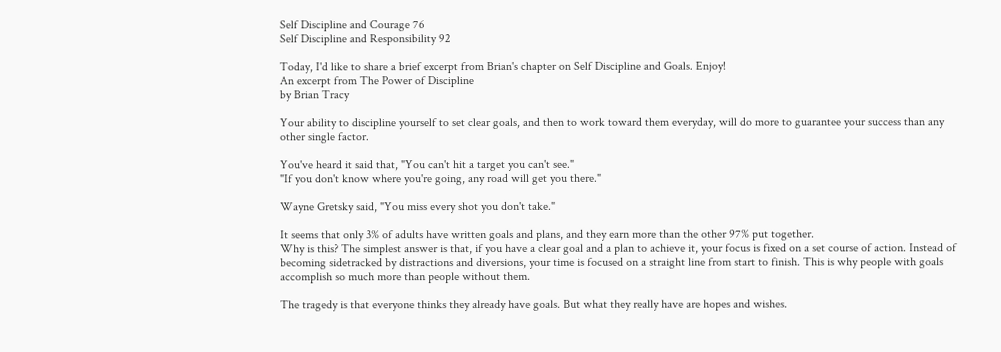Self Discipline and Courage 76
Self Discipline and Responsibility 92

Today, I'd like to share a brief excerpt from Brian's chapter on Self Discipline and Goals. Enjoy!
An excerpt from The Power of Discipline
by Brian Tracy

Your ability to discipline yourself to set clear goals, and then to work toward them everyday, will do more to guarantee your success than any other single factor.

You've heard it said that, "You can't hit a target you can't see."
"If you don't know where you're going, any road will get you there."

Wayne Gretsky said, "You miss every shot you don't take."

It seems that only 3% of adults have written goals and plans, and they earn more than the other 97% put together.
Why is this? The simplest answer is that, if you have a clear goal and a plan to achieve it, your focus is fixed on a set course of action. Instead of becoming sidetracked by distractions and diversions, your time is focused on a straight line from start to finish. This is why people with goals accomplish so much more than people without them.

The tragedy is that everyone thinks they already have goals. But what they really have are hopes and wishes.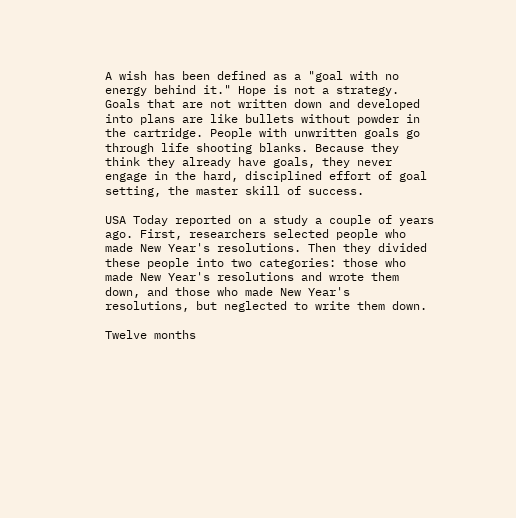A wish has been defined as a "goal with no energy behind it." Hope is not a strategy.
Goals that are not written down and developed into plans are like bullets without powder in the cartridge. People with unwritten goals go through life shooting blanks. Because they think they already have goals, they never engage in the hard, disciplined effort of goal setting, the master skill of success.

USA Today reported on a study a couple of years ago. First, researchers selected people who made New Year's resolutions. Then they divided these people into two categories: those who made New Year's resolutions and wrote them down, and those who made New Year's resolutions, but neglected to write them down.

Twelve months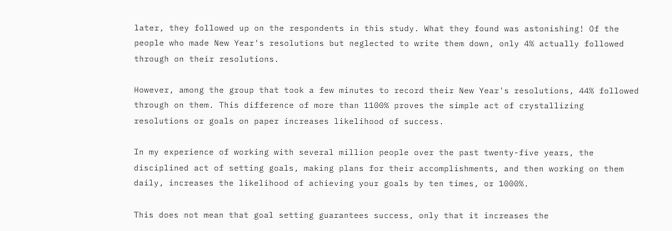later, they followed up on the respondents in this study. What they found was astonishing! Of the people who made New Year's resolutions but neglected to write them down, only 4% actually followed through on their resolutions.

However, among the group that took a few minutes to record their New Year's resolutions, 44% followed through on them. This difference of more than 1100% proves the simple act of crystallizing resolutions or goals on paper increases likelihood of success.

In my experience of working with several million people over the past twenty-five years, the disciplined act of setting goals, making plans for their accomplishments, and then working on them daily, increases the likelihood of achieving your goals by ten times, or 1000%.

This does not mean that goal setting guarantees success, only that it increases the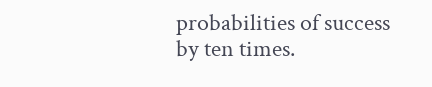probabilities of success by ten times.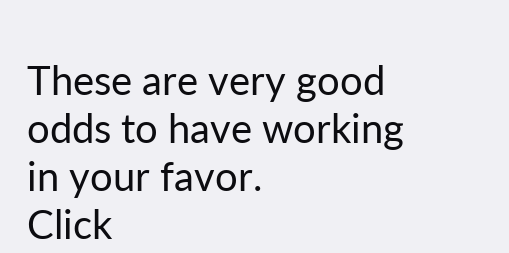These are very good odds to have working in your favor.
Click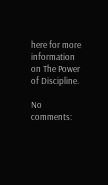here for more information on The Power of Discipline.

No comments: